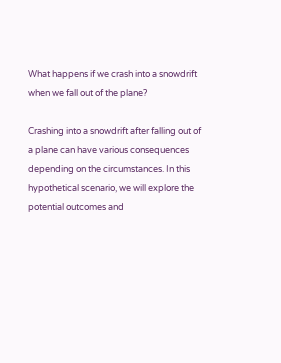What happens if we crash into a snowdrift when we fall out of the plane?

Crashing into a snowdrift after falling out of a plane can have various consequences depending on the circumstances. In this hypothetical scenario, we will explore the potential outcomes and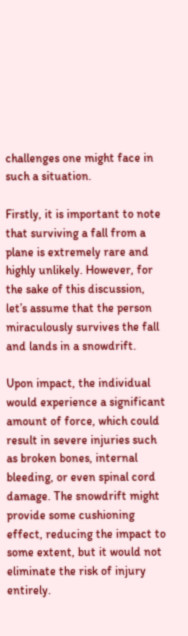challenges one might face in such a situation.

Firstly, it is important to note that surviving a fall from a plane is extremely rare and highly unlikely. However, for the sake of this discussion, let’s assume that the person miraculously survives the fall and lands in a snowdrift.

Upon impact, the individual would experience a significant amount of force, which could result in severe injuries such as broken bones, internal bleeding, or even spinal cord damage. The snowdrift might provide some cushioning effect, reducing the impact to some extent, but it would not eliminate the risk of injury entirely.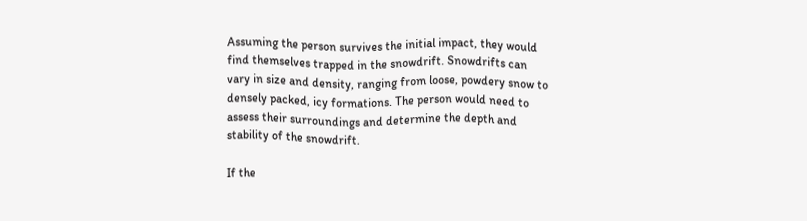Assuming the person survives the initial impact, they would find themselves trapped in the snowdrift. Snowdrifts can vary in size and density, ranging from loose, powdery snow to densely packed, icy formations. The person would need to assess their surroundings and determine the depth and stability of the snowdrift.

If the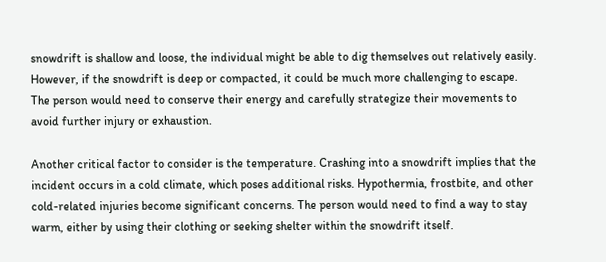snowdrift is shallow and loose, the individual might be able to dig themselves out relatively easily. However, if the snowdrift is deep or compacted, it could be much more challenging to escape. The person would need to conserve their energy and carefully strategize their movements to avoid further injury or exhaustion.

Another critical factor to consider is the temperature. Crashing into a snowdrift implies that the incident occurs in a cold climate, which poses additional risks. Hypothermia, frostbite, and other cold-related injuries become significant concerns. The person would need to find a way to stay warm, either by using their clothing or seeking shelter within the snowdrift itself.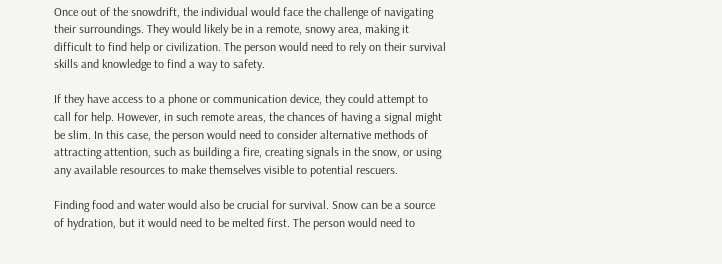Once out of the snowdrift, the individual would face the challenge of navigating their surroundings. They would likely be in a remote, snowy area, making it difficult to find help or civilization. The person would need to rely on their survival skills and knowledge to find a way to safety.

If they have access to a phone or communication device, they could attempt to call for help. However, in such remote areas, the chances of having a signal might be slim. In this case, the person would need to consider alternative methods of attracting attention, such as building a fire, creating signals in the snow, or using any available resources to make themselves visible to potential rescuers.

Finding food and water would also be crucial for survival. Snow can be a source of hydration, but it would need to be melted first. The person would need to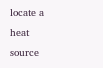locate a heat source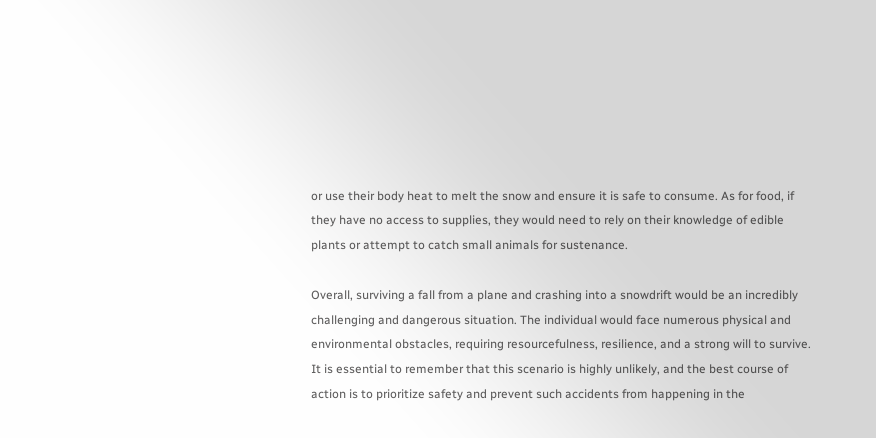or use their body heat to melt the snow and ensure it is safe to consume. As for food, if they have no access to supplies, they would need to rely on their knowledge of edible plants or attempt to catch small animals for sustenance.

Overall, surviving a fall from a plane and crashing into a snowdrift would be an incredibly challenging and dangerous situation. The individual would face numerous physical and environmental obstacles, requiring resourcefulness, resilience, and a strong will to survive. It is essential to remember that this scenario is highly unlikely, and the best course of action is to prioritize safety and prevent such accidents from happening in the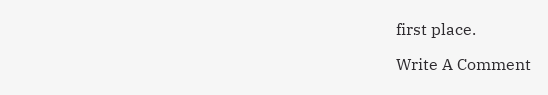first place.

Write A Comment